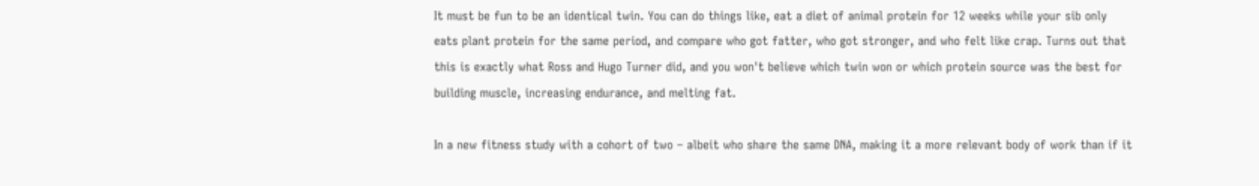It must be fun to be an identical twin. You can do things like, eat a diet of animal protein for 12 weeks while your sib only eats plant protein for the same period, and compare who got fatter, who got stronger, and who felt like crap. Turns out that this is exactly what Ross and Hugo Turner did, and you won't believe which twin won or which protein source was the best for building muscle, increasing endurance, and melting fat.

In a new fitness study with a cohort of two – albeit who share the same DNA, making it a more relevant body of work than if it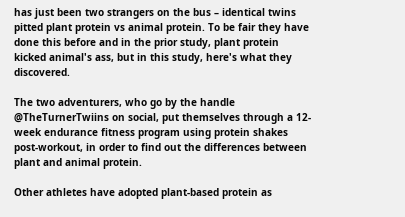has just been two strangers on the bus – identical twins pitted plant protein vs animal protein. To be fair they have done this before and in the prior study, plant protein kicked animal's ass, but in this study, here's what they discovered.

The two adventurers, who go by the handle @TheTurnerTwiins on social, put themselves through a 12-week endurance fitness program using protein shakes post-workout, in order to find out the differences between plant and animal protein.

Other athletes have adopted plant-based protein as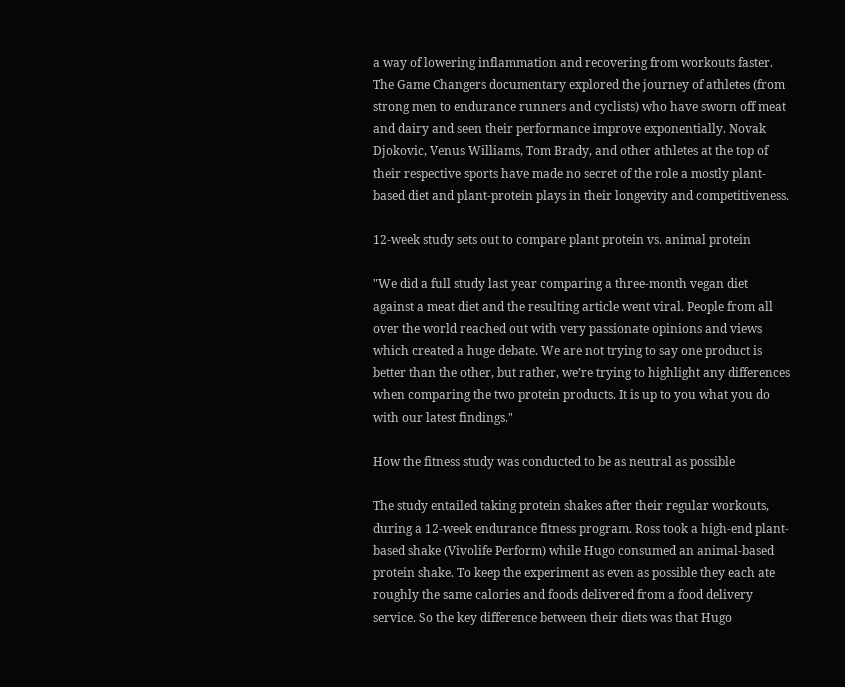a way of lowering inflammation and recovering from workouts faster. The Game Changers documentary explored the journey of athletes (from strong men to endurance runners and cyclists) who have sworn off meat and dairy and seen their performance improve exponentially. Novak Djokovic, Venus Williams, Tom Brady, and other athletes at the top of their respective sports have made no secret of the role a mostly plant-based diet and plant-protein plays in their longevity and competitiveness.

12-week study sets out to compare plant protein vs. animal protein

"We did a full study last year comparing a three-month vegan diet against a meat diet and the resulting article went viral. People from all over the world reached out with very passionate opinions and views which created a huge debate. We are not trying to say one product is better than the other, but rather, we’re trying to highlight any differences when comparing the two protein products. It is up to you what you do with our latest findings."

How the fitness study was conducted to be as neutral as possible

The study entailed taking protein shakes after their regular workouts, during a 12-week endurance fitness program. Ross took a high-end plant-based shake (Vivolife Perform) while Hugo consumed an animal-based protein shake. To keep the experiment as even as possible they each ate roughly the same calories and foods delivered from a food delivery service. So the key difference between their diets was that Hugo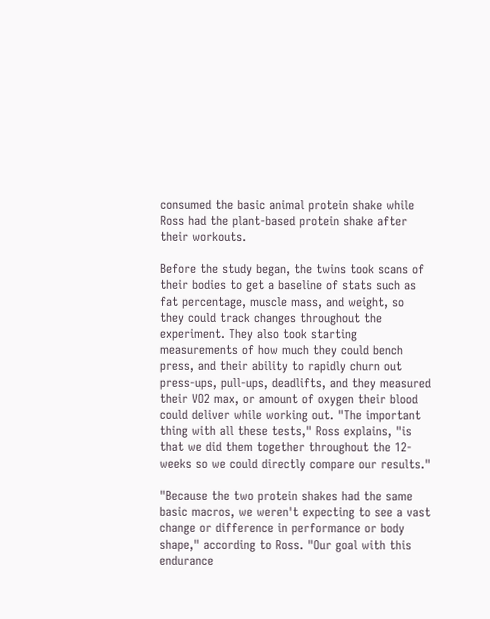consumed the basic animal protein shake while Ross had the plant-based protein shake after their workouts.

Before the study began, the twins took scans of their bodies to get a baseline of stats such as fat percentage, muscle mass, and weight, so they could track changes throughout the experiment. They also took starting measurements of how much they could bench press, and their ability to rapidly churn out press-ups, pull-ups, deadlifts, and they measured their VO2 max, or amount of oxygen their blood could deliver while working out. "The important thing with all these tests," Ross explains, "is that we did them together throughout the 12-weeks so we could directly compare our results."

"Because the two protein shakes had the same basic macros, we weren't expecting to see a vast change or difference in performance or body shape," according to Ross. "Our goal with this endurance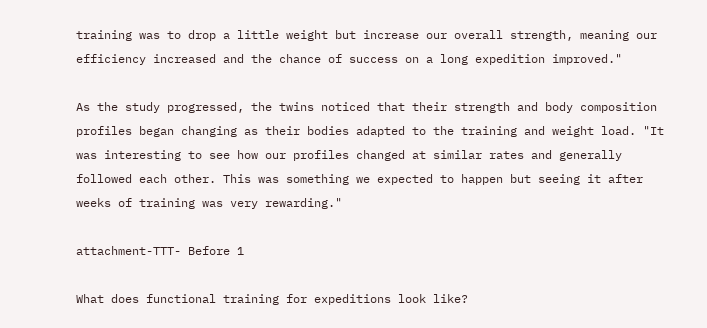training was to drop a little weight but increase our overall strength, meaning our efficiency increased and the chance of success on a long expedition improved."

As the study progressed, the twins noticed that their strength and body composition profiles began changing as their bodies adapted to the training and weight load. "It was interesting to see how our profiles changed at similar rates and generally followed each other. This was something we expected to happen but seeing it after weeks of training was very rewarding."

attachment-TTT- Before 1

What does functional training for expeditions look like?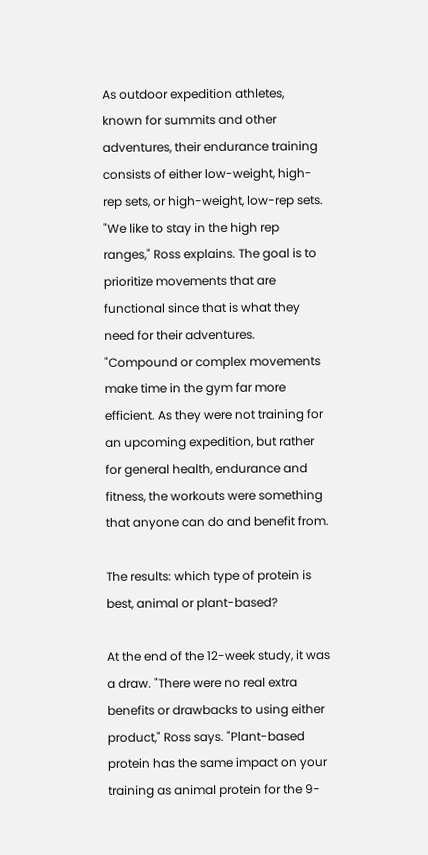As outdoor expedition athletes, known for summits and other adventures, their endurance training consists of either low-weight, high-rep sets, or high-weight, low-rep sets. "We like to stay in the high rep ranges," Ross explains. The goal is to prioritize movements that are functional since that is what they need for their adventures. "Compound or complex movements make time in the gym far more efficient. As they were not training for an upcoming expedition, but rather for general health, endurance and fitness, the workouts were something that anyone can do and benefit from.

The results: which type of protein is best, animal or plant-based?

At the end of the 12-week study, it was a draw. "There were no real extra benefits or drawbacks to using either product," Ross says. "Plant-based protein has the same impact on your training as animal protein for the 9-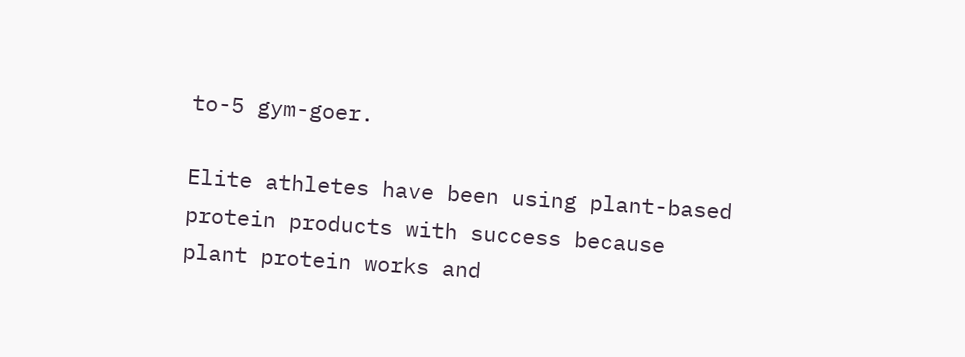to-5 gym-goer.

Elite athletes have been using plant-based protein products with success because plant protein works and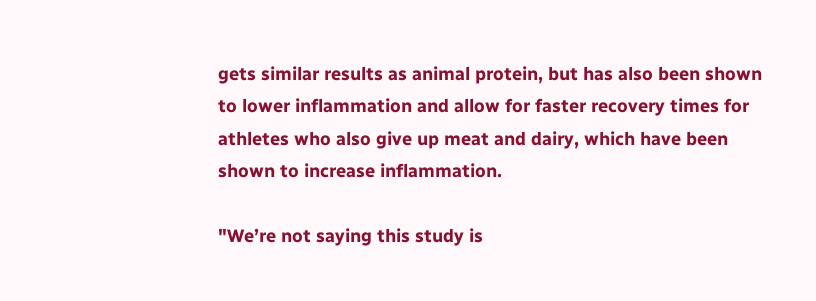gets similar results as animal protein, but has also been shown to lower inflammation and allow for faster recovery times for athletes who also give up meat and dairy, which have been shown to increase inflammation.

"We’re not saying this study is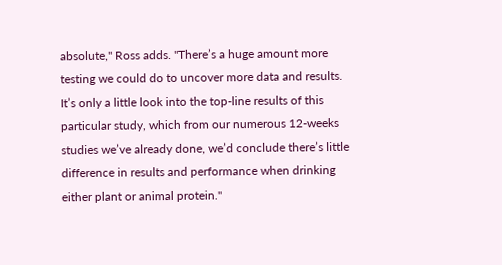absolute," Ross adds. "There’s a huge amount more testing we could do to uncover more data and results. It’s only a little look into the top-line results of this particular study, which from our numerous 12-weeks studies we’ve already done, we’d conclude there’s little difference in results and performance when drinking either plant or animal protein."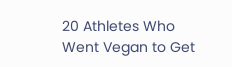20 Athletes Who Went Vegan to Get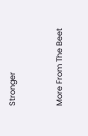Stronger


More From The Beet